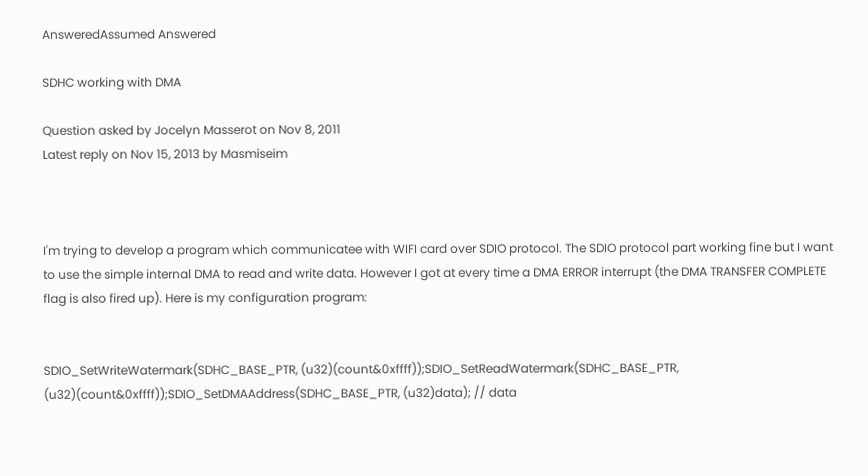AnsweredAssumed Answered

SDHC working with DMA

Question asked by Jocelyn Masserot on Nov 8, 2011
Latest reply on Nov 15, 2013 by Masmiseim



I'm trying to develop a program which communicatee with WIFI card over SDIO protocol. The SDIO protocol part working fine but I want to use the simple internal DMA to read and write data. However I got at every time a DMA ERROR interrupt (the DMA TRANSFER COMPLETE flag is also fired up). Here is my configuration program:


SDIO_SetWriteWatermark(SDHC_BASE_PTR, (u32)(count&0xffff));SDIO_SetReadWatermark(SDHC_BASE_PTR, (u32)(count&0xffff));SDIO_SetDMAAddress(SDHC_BASE_PTR, (u32)data); // data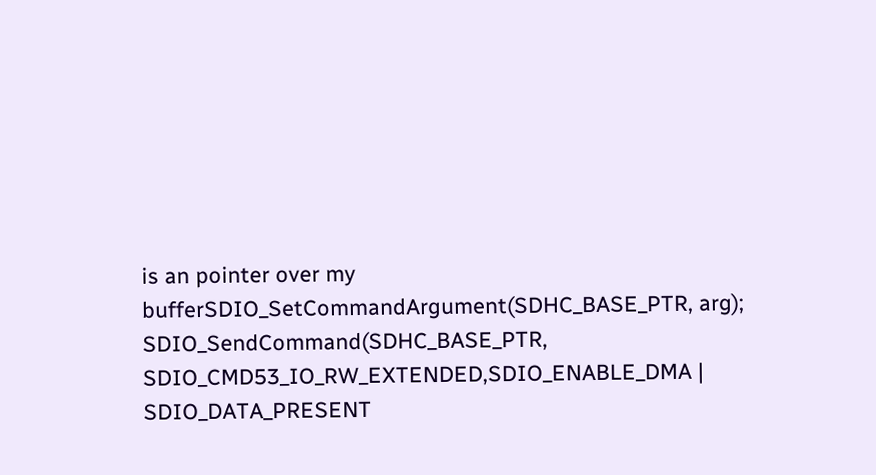is an pointer over my bufferSDIO_SetCommandArgument(SDHC_BASE_PTR, arg); SDIO_SendCommand(SDHC_BASE_PTR, SDIO_CMD53_IO_RW_EXTENDED,SDIO_ENABLE_DMA |                                                         SDIO_DATA_PRESENT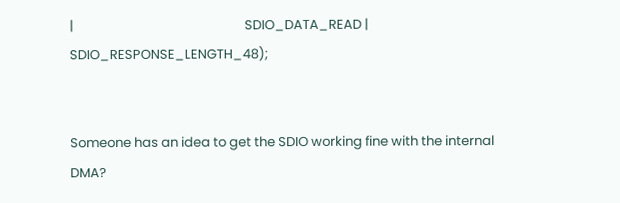|                                                         SDIO_DATA_READ |                                                        SDIO_RESPONSE_LENGTH_48);


Someone has an idea to get the SDIO working fine with the internal DMA?